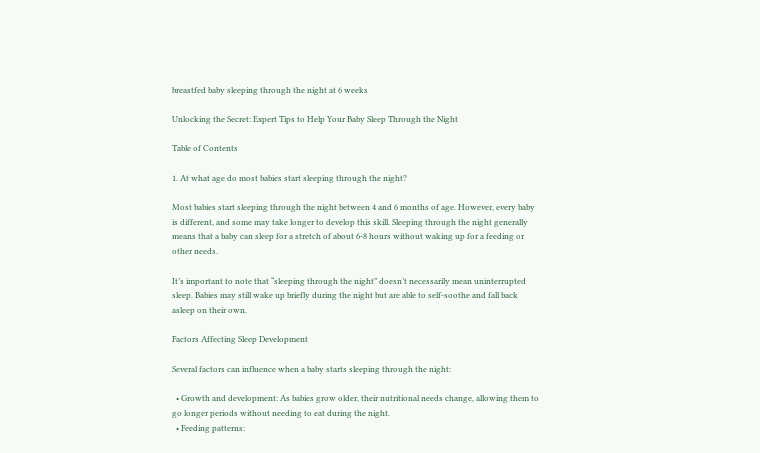breastfed baby sleeping through the night at 6 weeks

Unlocking the Secret: Expert Tips to Help Your Baby Sleep Through the Night

Table of Contents

1. At what age do most babies start sleeping through the night?

Most babies start sleeping through the night between 4 and 6 months of age. However, every baby is different, and some may take longer to develop this skill. Sleeping through the night generally means that a baby can sleep for a stretch of about 6-8 hours without waking up for a feeding or other needs.

It’s important to note that “sleeping through the night” doesn’t necessarily mean uninterrupted sleep. Babies may still wake up briefly during the night but are able to self-soothe and fall back asleep on their own.

Factors Affecting Sleep Development

Several factors can influence when a baby starts sleeping through the night:

  • Growth and development: As babies grow older, their nutritional needs change, allowing them to go longer periods without needing to eat during the night.
  • Feeding patterns: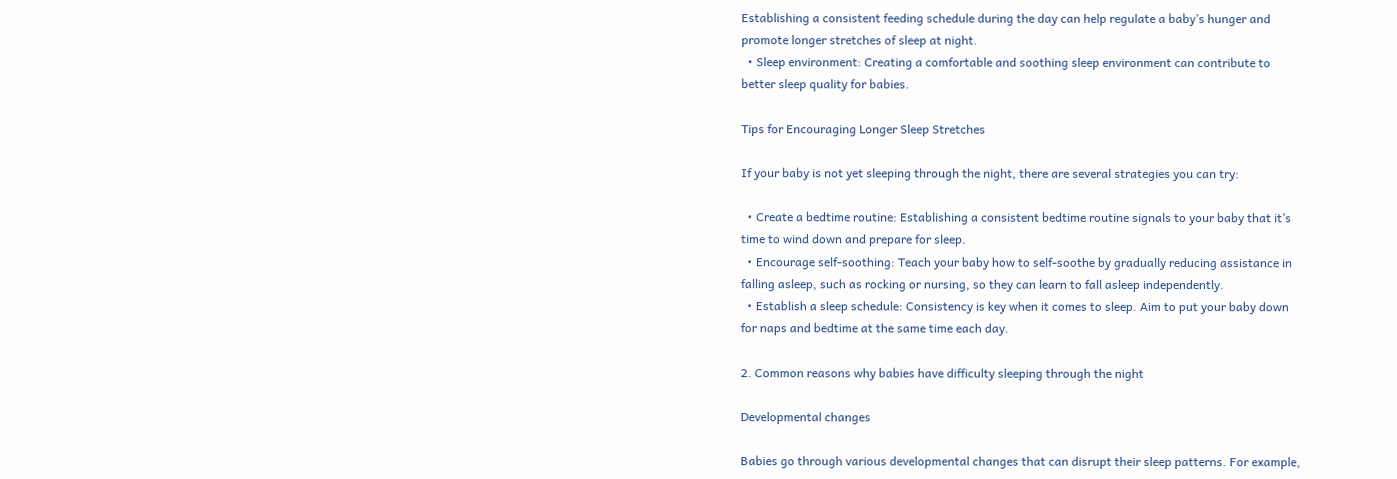Establishing a consistent feeding schedule during the day can help regulate a baby’s hunger and promote longer stretches of sleep at night.
  • Sleep environment: Creating a comfortable and soothing sleep environment can contribute to better sleep quality for babies.

Tips for Encouraging Longer Sleep Stretches

If your baby is not yet sleeping through the night, there are several strategies you can try:

  • Create a bedtime routine: Establishing a consistent bedtime routine signals to your baby that it’s time to wind down and prepare for sleep.
  • Encourage self-soothing: Teach your baby how to self-soothe by gradually reducing assistance in falling asleep, such as rocking or nursing, so they can learn to fall asleep independently.
  • Establish a sleep schedule: Consistency is key when it comes to sleep. Aim to put your baby down for naps and bedtime at the same time each day.

2. Common reasons why babies have difficulty sleeping through the night

Developmental changes

Babies go through various developmental changes that can disrupt their sleep patterns. For example,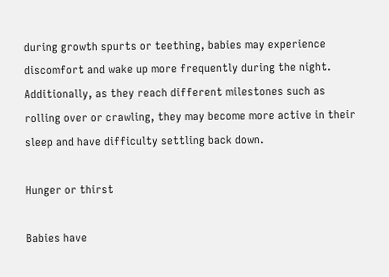during growth spurts or teething, babies may experience discomfort and wake up more frequently during the night. Additionally, as they reach different milestones such as rolling over or crawling, they may become more active in their sleep and have difficulty settling back down.

Hunger or thirst

Babies have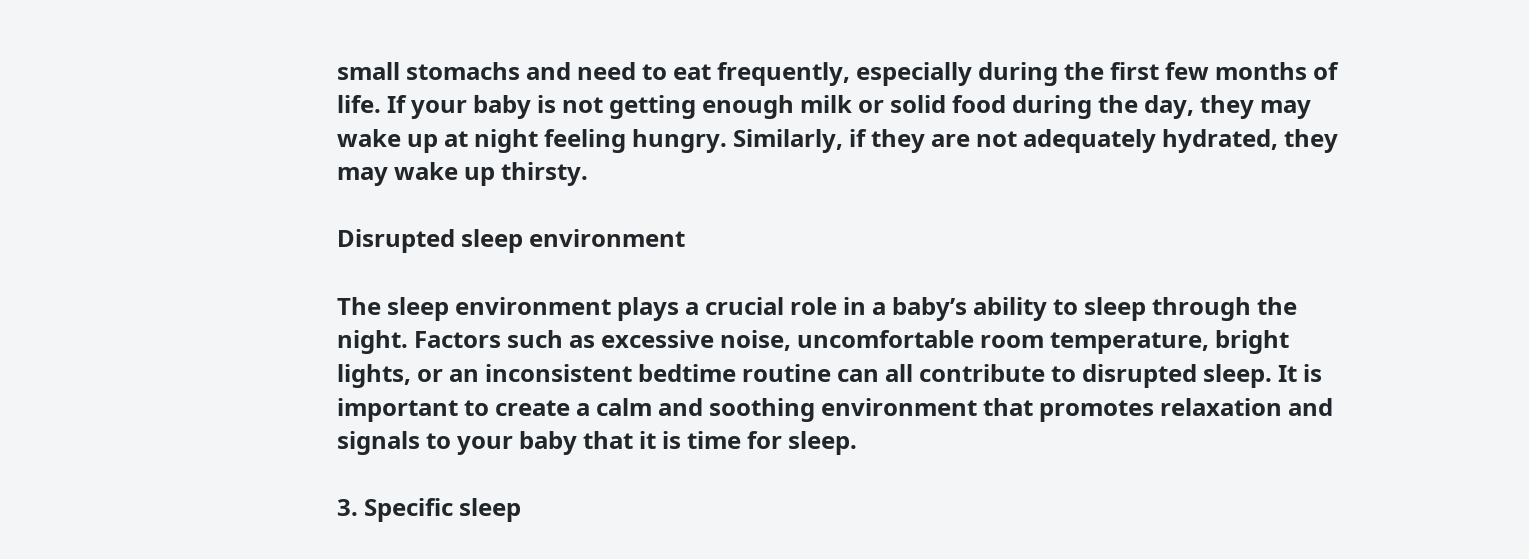small stomachs and need to eat frequently, especially during the first few months of life. If your baby is not getting enough milk or solid food during the day, they may wake up at night feeling hungry. Similarly, if they are not adequately hydrated, they may wake up thirsty.

Disrupted sleep environment

The sleep environment plays a crucial role in a baby’s ability to sleep through the night. Factors such as excessive noise, uncomfortable room temperature, bright lights, or an inconsistent bedtime routine can all contribute to disrupted sleep. It is important to create a calm and soothing environment that promotes relaxation and signals to your baby that it is time for sleep.

3. Specific sleep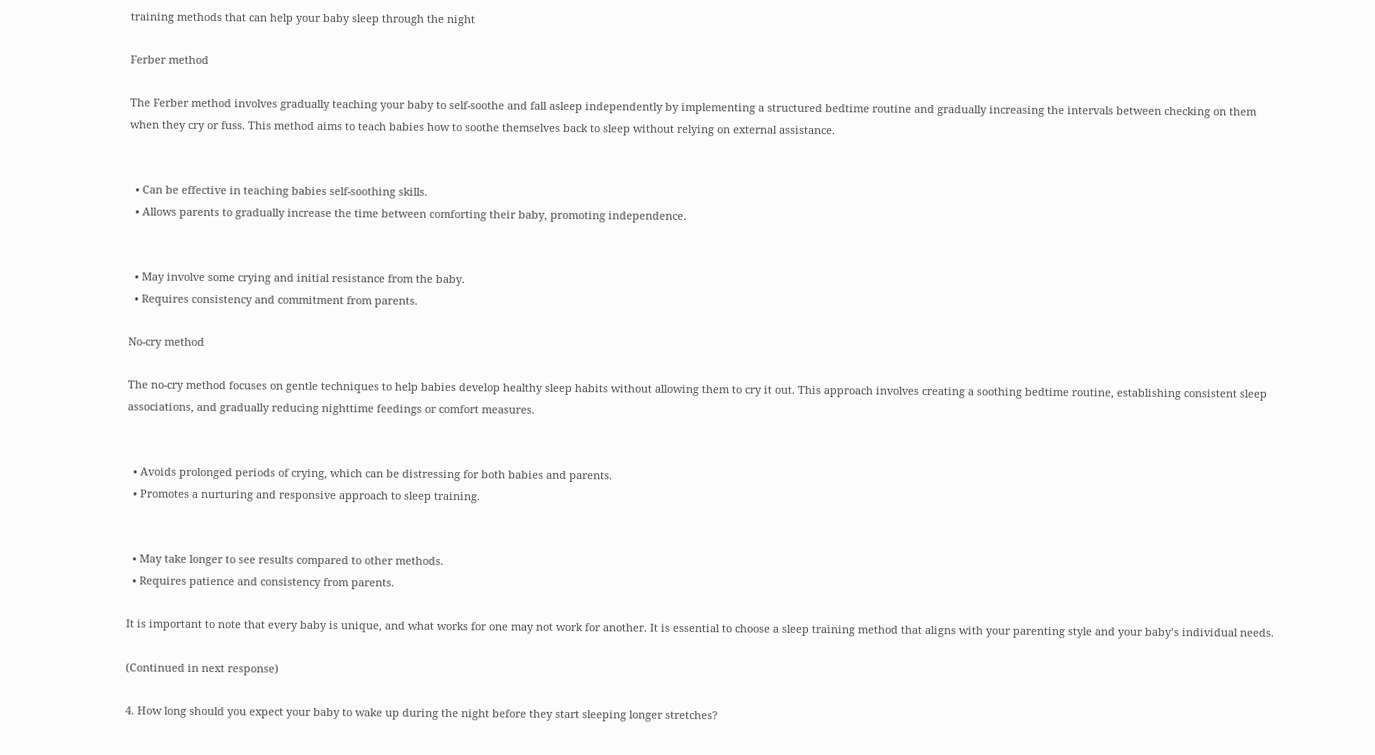training methods that can help your baby sleep through the night

Ferber method

The Ferber method involves gradually teaching your baby to self-soothe and fall asleep independently by implementing a structured bedtime routine and gradually increasing the intervals between checking on them when they cry or fuss. This method aims to teach babies how to soothe themselves back to sleep without relying on external assistance.


  • Can be effective in teaching babies self-soothing skills.
  • Allows parents to gradually increase the time between comforting their baby, promoting independence.


  • May involve some crying and initial resistance from the baby.
  • Requires consistency and commitment from parents.

No-cry method

The no-cry method focuses on gentle techniques to help babies develop healthy sleep habits without allowing them to cry it out. This approach involves creating a soothing bedtime routine, establishing consistent sleep associations, and gradually reducing nighttime feedings or comfort measures.


  • Avoids prolonged periods of crying, which can be distressing for both babies and parents.
  • Promotes a nurturing and responsive approach to sleep training.


  • May take longer to see results compared to other methods.
  • Requires patience and consistency from parents.

It is important to note that every baby is unique, and what works for one may not work for another. It is essential to choose a sleep training method that aligns with your parenting style and your baby’s individual needs.

(Continued in next response)

4. How long should you expect your baby to wake up during the night before they start sleeping longer stretches?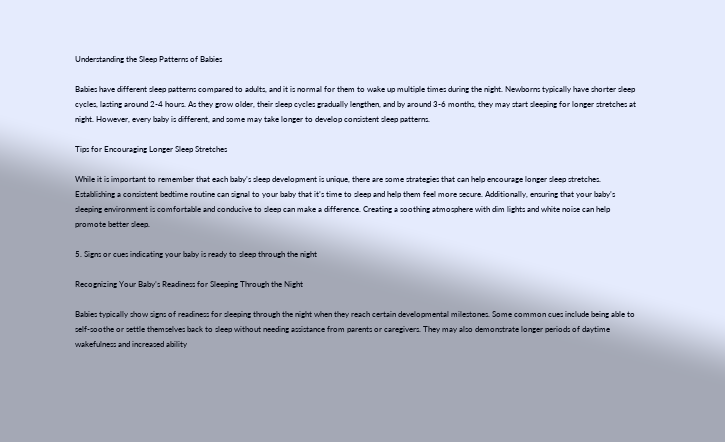Understanding the Sleep Patterns of Babies

Babies have different sleep patterns compared to adults, and it is normal for them to wake up multiple times during the night. Newborns typically have shorter sleep cycles, lasting around 2-4 hours. As they grow older, their sleep cycles gradually lengthen, and by around 3-6 months, they may start sleeping for longer stretches at night. However, every baby is different, and some may take longer to develop consistent sleep patterns.

Tips for Encouraging Longer Sleep Stretches

While it is important to remember that each baby’s sleep development is unique, there are some strategies that can help encourage longer sleep stretches. Establishing a consistent bedtime routine can signal to your baby that it’s time to sleep and help them feel more secure. Additionally, ensuring that your baby’s sleeping environment is comfortable and conducive to sleep can make a difference. Creating a soothing atmosphere with dim lights and white noise can help promote better sleep.

5. Signs or cues indicating your baby is ready to sleep through the night

Recognizing Your Baby’s Readiness for Sleeping Through the Night

Babies typically show signs of readiness for sleeping through the night when they reach certain developmental milestones. Some common cues include being able to self-soothe or settle themselves back to sleep without needing assistance from parents or caregivers. They may also demonstrate longer periods of daytime wakefulness and increased ability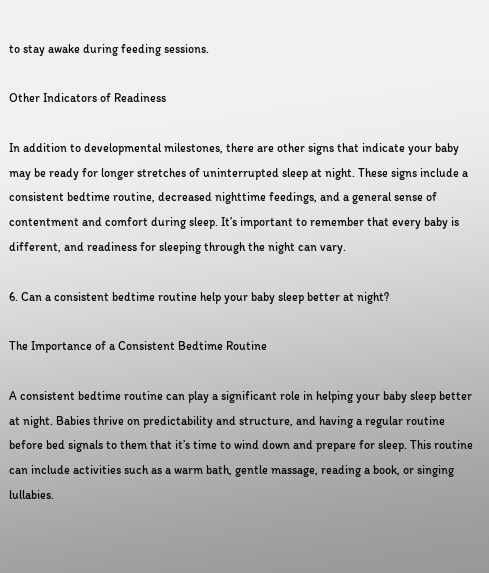to stay awake during feeding sessions.

Other Indicators of Readiness

In addition to developmental milestones, there are other signs that indicate your baby may be ready for longer stretches of uninterrupted sleep at night. These signs include a consistent bedtime routine, decreased nighttime feedings, and a general sense of contentment and comfort during sleep. It’s important to remember that every baby is different, and readiness for sleeping through the night can vary.

6. Can a consistent bedtime routine help your baby sleep better at night?

The Importance of a Consistent Bedtime Routine

A consistent bedtime routine can play a significant role in helping your baby sleep better at night. Babies thrive on predictability and structure, and having a regular routine before bed signals to them that it’s time to wind down and prepare for sleep. This routine can include activities such as a warm bath, gentle massage, reading a book, or singing lullabies.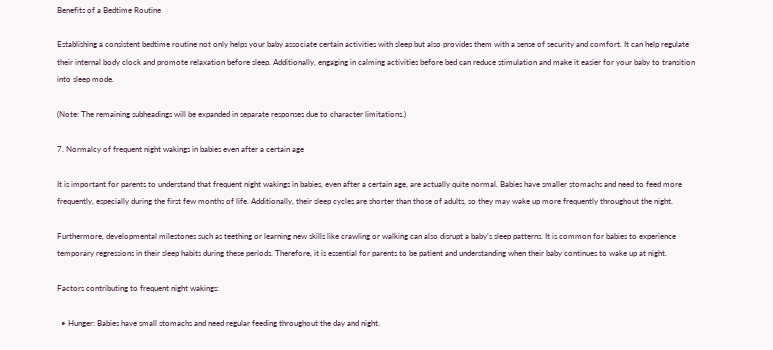Benefits of a Bedtime Routine

Establishing a consistent bedtime routine not only helps your baby associate certain activities with sleep but also provides them with a sense of security and comfort. It can help regulate their internal body clock and promote relaxation before sleep. Additionally, engaging in calming activities before bed can reduce stimulation and make it easier for your baby to transition into sleep mode.

(Note: The remaining subheadings will be expanded in separate responses due to character limitations.)

7. Normalcy of frequent night wakings in babies even after a certain age

It is important for parents to understand that frequent night wakings in babies, even after a certain age, are actually quite normal. Babies have smaller stomachs and need to feed more frequently, especially during the first few months of life. Additionally, their sleep cycles are shorter than those of adults, so they may wake up more frequently throughout the night.

Furthermore, developmental milestones such as teething or learning new skills like crawling or walking can also disrupt a baby’s sleep patterns. It is common for babies to experience temporary regressions in their sleep habits during these periods. Therefore, it is essential for parents to be patient and understanding when their baby continues to wake up at night.

Factors contributing to frequent night wakings:

  • Hunger: Babies have small stomachs and need regular feeding throughout the day and night.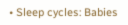• Sleep cycles: Babies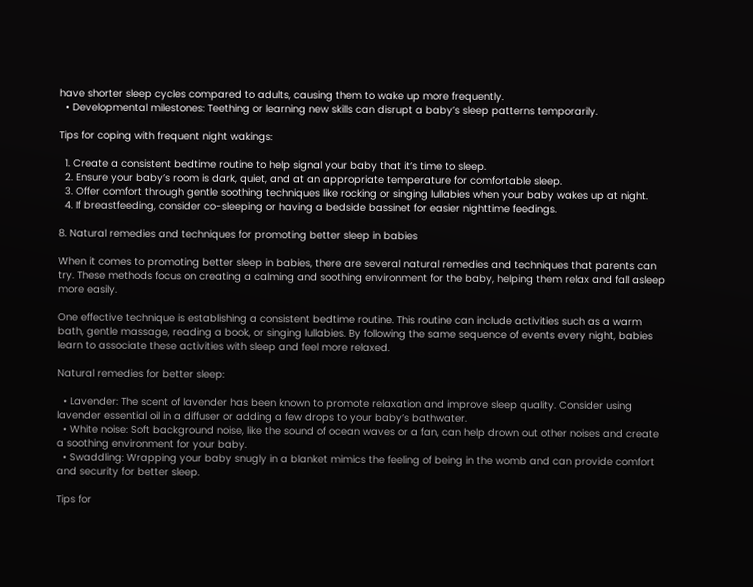have shorter sleep cycles compared to adults, causing them to wake up more frequently.
  • Developmental milestones: Teething or learning new skills can disrupt a baby’s sleep patterns temporarily.

Tips for coping with frequent night wakings:

  1. Create a consistent bedtime routine to help signal your baby that it’s time to sleep.
  2. Ensure your baby’s room is dark, quiet, and at an appropriate temperature for comfortable sleep.
  3. Offer comfort through gentle soothing techniques like rocking or singing lullabies when your baby wakes up at night.
  4. If breastfeeding, consider co-sleeping or having a bedside bassinet for easier nighttime feedings.

8. Natural remedies and techniques for promoting better sleep in babies

When it comes to promoting better sleep in babies, there are several natural remedies and techniques that parents can try. These methods focus on creating a calming and soothing environment for the baby, helping them relax and fall asleep more easily.

One effective technique is establishing a consistent bedtime routine. This routine can include activities such as a warm bath, gentle massage, reading a book, or singing lullabies. By following the same sequence of events every night, babies learn to associate these activities with sleep and feel more relaxed.

Natural remedies for better sleep:

  • Lavender: The scent of lavender has been known to promote relaxation and improve sleep quality. Consider using lavender essential oil in a diffuser or adding a few drops to your baby’s bathwater.
  • White noise: Soft background noise, like the sound of ocean waves or a fan, can help drown out other noises and create a soothing environment for your baby.
  • Swaddling: Wrapping your baby snugly in a blanket mimics the feeling of being in the womb and can provide comfort and security for better sleep.

Tips for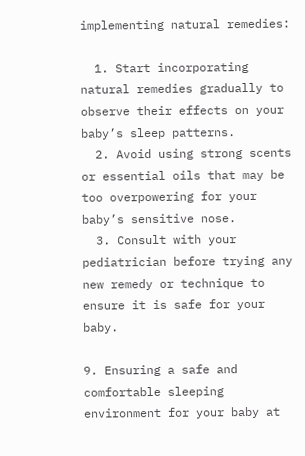implementing natural remedies:

  1. Start incorporating natural remedies gradually to observe their effects on your baby’s sleep patterns.
  2. Avoid using strong scents or essential oils that may be too overpowering for your baby’s sensitive nose.
  3. Consult with your pediatrician before trying any new remedy or technique to ensure it is safe for your baby.

9. Ensuring a safe and comfortable sleeping environment for your baby at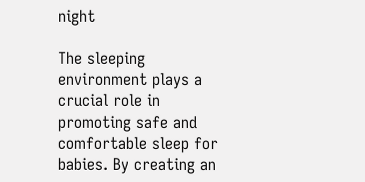night

The sleeping environment plays a crucial role in promoting safe and comfortable sleep for babies. By creating an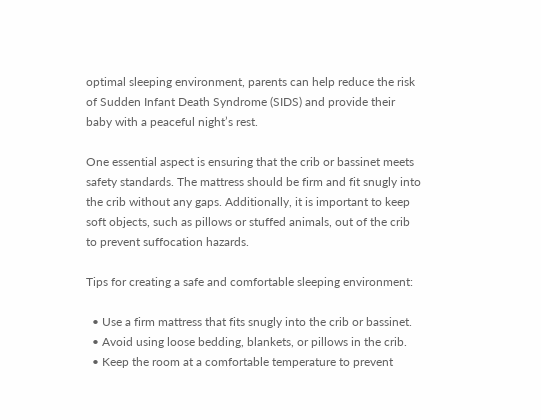optimal sleeping environment, parents can help reduce the risk of Sudden Infant Death Syndrome (SIDS) and provide their baby with a peaceful night’s rest.

One essential aspect is ensuring that the crib or bassinet meets safety standards. The mattress should be firm and fit snugly into the crib without any gaps. Additionally, it is important to keep soft objects, such as pillows or stuffed animals, out of the crib to prevent suffocation hazards.

Tips for creating a safe and comfortable sleeping environment:

  • Use a firm mattress that fits snugly into the crib or bassinet.
  • Avoid using loose bedding, blankets, or pillows in the crib.
  • Keep the room at a comfortable temperature to prevent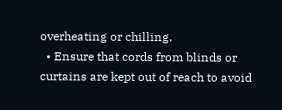overheating or chilling.
  • Ensure that cords from blinds or curtains are kept out of reach to avoid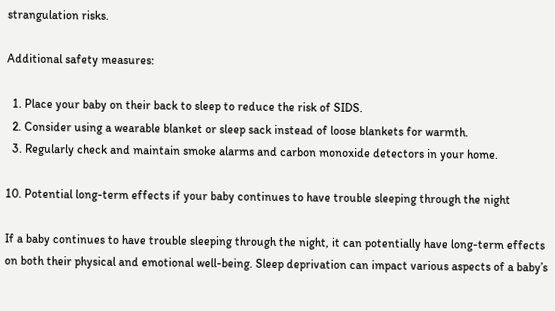strangulation risks.

Additional safety measures:

  1. Place your baby on their back to sleep to reduce the risk of SIDS.
  2. Consider using a wearable blanket or sleep sack instead of loose blankets for warmth.
  3. Regularly check and maintain smoke alarms and carbon monoxide detectors in your home.

10. Potential long-term effects if your baby continues to have trouble sleeping through the night

If a baby continues to have trouble sleeping through the night, it can potentially have long-term effects on both their physical and emotional well-being. Sleep deprivation can impact various aspects of a baby’s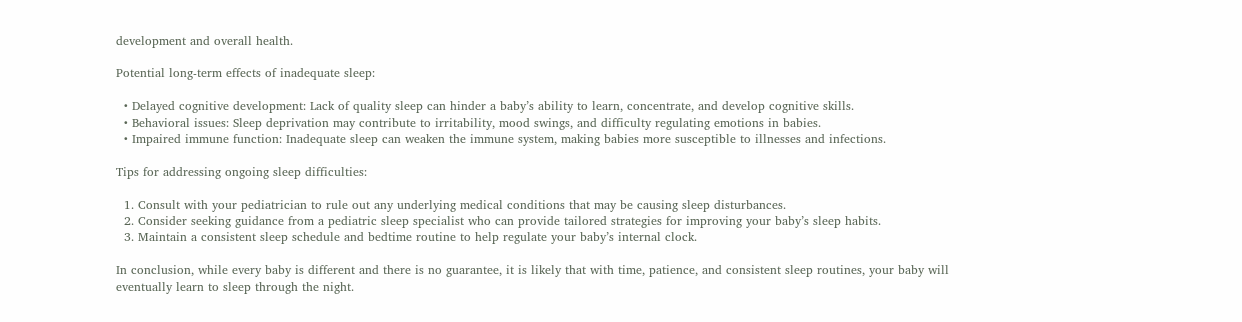development and overall health.

Potential long-term effects of inadequate sleep:

  • Delayed cognitive development: Lack of quality sleep can hinder a baby’s ability to learn, concentrate, and develop cognitive skills.
  • Behavioral issues: Sleep deprivation may contribute to irritability, mood swings, and difficulty regulating emotions in babies.
  • Impaired immune function: Inadequate sleep can weaken the immune system, making babies more susceptible to illnesses and infections.

Tips for addressing ongoing sleep difficulties:

  1. Consult with your pediatrician to rule out any underlying medical conditions that may be causing sleep disturbances.
  2. Consider seeking guidance from a pediatric sleep specialist who can provide tailored strategies for improving your baby’s sleep habits.
  3. Maintain a consistent sleep schedule and bedtime routine to help regulate your baby’s internal clock.

In conclusion, while every baby is different and there is no guarantee, it is likely that with time, patience, and consistent sleep routines, your baby will eventually learn to sleep through the night.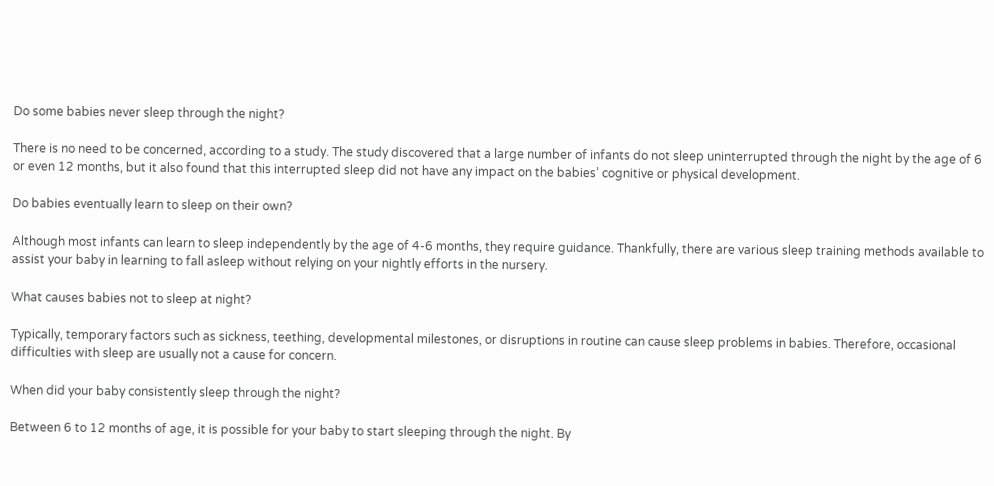Do some babies never sleep through the night?

There is no need to be concerned, according to a study. The study discovered that a large number of infants do not sleep uninterrupted through the night by the age of 6 or even 12 months, but it also found that this interrupted sleep did not have any impact on the babies’ cognitive or physical development.

Do babies eventually learn to sleep on their own?

Although most infants can learn to sleep independently by the age of 4-6 months, they require guidance. Thankfully, there are various sleep training methods available to assist your baby in learning to fall asleep without relying on your nightly efforts in the nursery.

What causes babies not to sleep at night?

Typically, temporary factors such as sickness, teething, developmental milestones, or disruptions in routine can cause sleep problems in babies. Therefore, occasional difficulties with sleep are usually not a cause for concern.

When did your baby consistently sleep through the night?

Between 6 to 12 months of age, it is possible for your baby to start sleeping through the night. By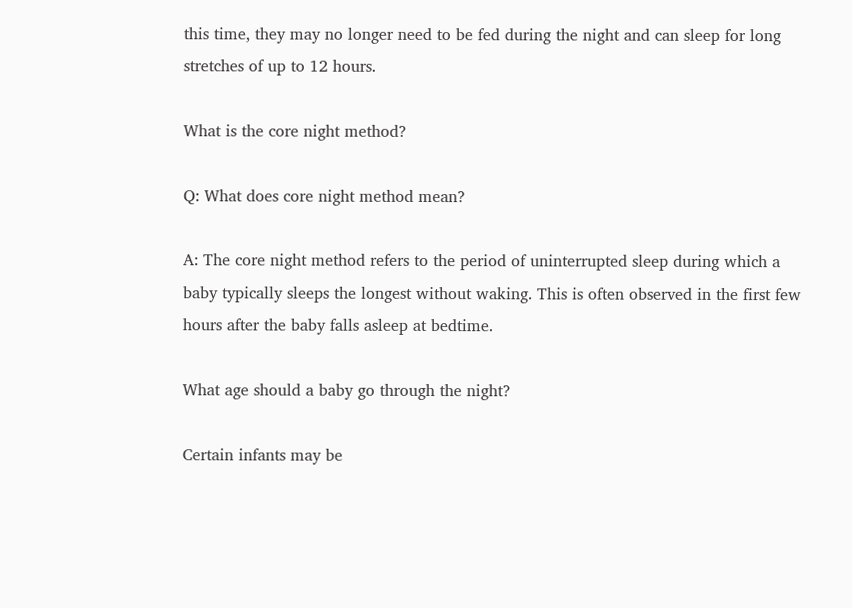this time, they may no longer need to be fed during the night and can sleep for long stretches of up to 12 hours.

What is the core night method?

Q: What does core night method mean?

A: The core night method refers to the period of uninterrupted sleep during which a baby typically sleeps the longest without waking. This is often observed in the first few hours after the baby falls asleep at bedtime.

What age should a baby go through the night?

Certain infants may be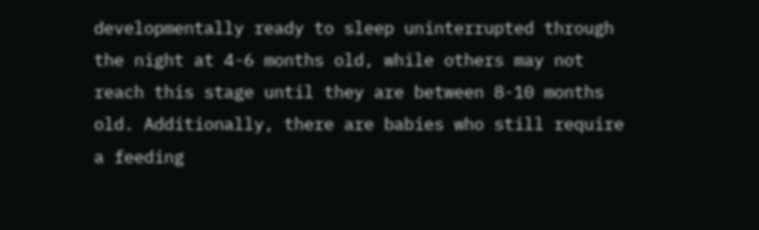developmentally ready to sleep uninterrupted through the night at 4-6 months old, while others may not reach this stage until they are between 8-10 months old. Additionally, there are babies who still require a feeding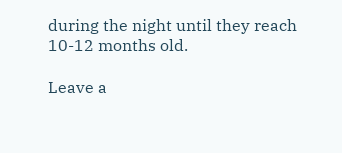during the night until they reach 10-12 months old.

Leave a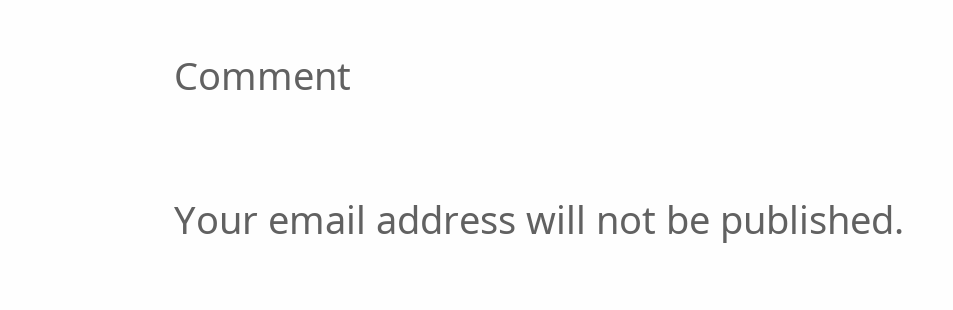Comment

Your email address will not be published.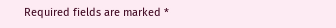Required fields are marked *